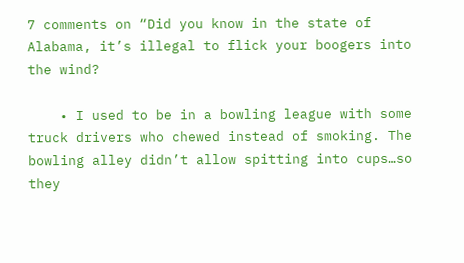7 comments on “Did you know in the state of Alabama, it’s illegal to flick your boogers into the wind?

    • I used to be in a bowling league with some truck drivers who chewed instead of smoking. The bowling alley didn’t allow spitting into cups…so they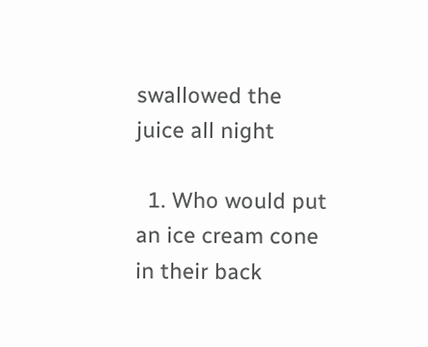swallowed the juice all night

  1. Who would put an ice cream cone in their back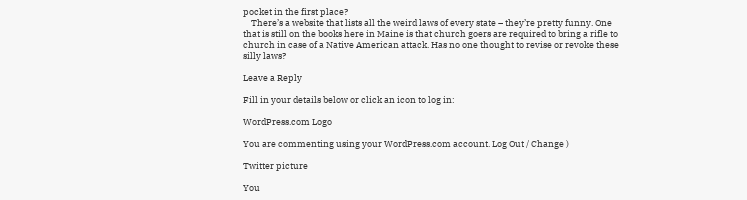pocket in the first place?
    There’s a website that lists all the weird laws of every state – they’re pretty funny. One that is still on the books here in Maine is that church goers are required to bring a rifle to church in case of a Native American attack. Has no one thought to revise or revoke these silly laws?

Leave a Reply

Fill in your details below or click an icon to log in:

WordPress.com Logo

You are commenting using your WordPress.com account. Log Out / Change )

Twitter picture

You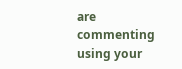are commenting using your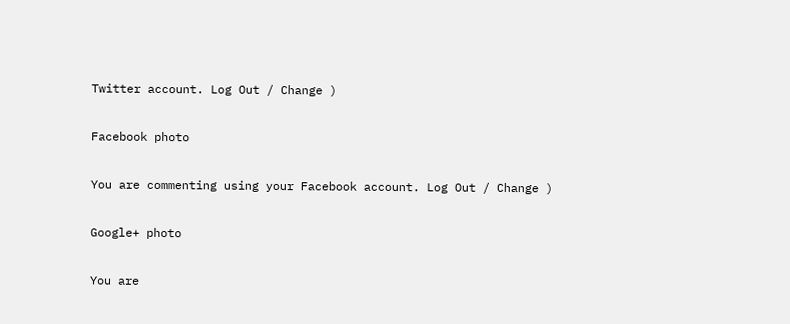Twitter account. Log Out / Change )

Facebook photo

You are commenting using your Facebook account. Log Out / Change )

Google+ photo

You are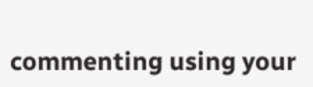commenting using your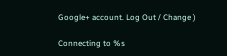Google+ account. Log Out / Change )

Connecting to %s